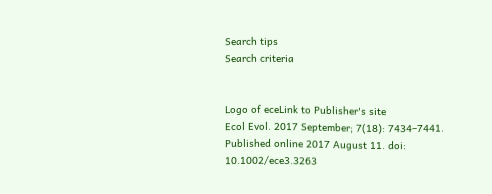Search tips
Search criteria


Logo of eceLink to Publisher's site
Ecol Evol. 2017 September; 7(18): 7434–7441.
Published online 2017 August 11. doi:  10.1002/ece3.3263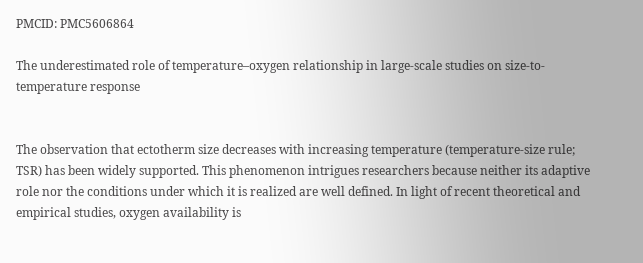PMCID: PMC5606864

The underestimated role of temperature–oxygen relationship in large‐scale studies on size‐to‐temperature response


The observation that ectotherm size decreases with increasing temperature (temperature‐size rule; TSR) has been widely supported. This phenomenon intrigues researchers because neither its adaptive role nor the conditions under which it is realized are well defined. In light of recent theoretical and empirical studies, oxygen availability is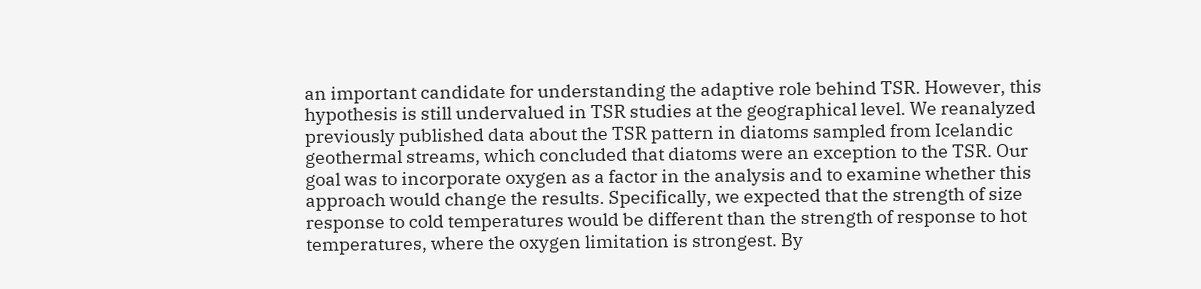an important candidate for understanding the adaptive role behind TSR. However, this hypothesis is still undervalued in TSR studies at the geographical level. We reanalyzed previously published data about the TSR pattern in diatoms sampled from Icelandic geothermal streams, which concluded that diatoms were an exception to the TSR. Our goal was to incorporate oxygen as a factor in the analysis and to examine whether this approach would change the results. Specifically, we expected that the strength of size response to cold temperatures would be different than the strength of response to hot temperatures, where the oxygen limitation is strongest. By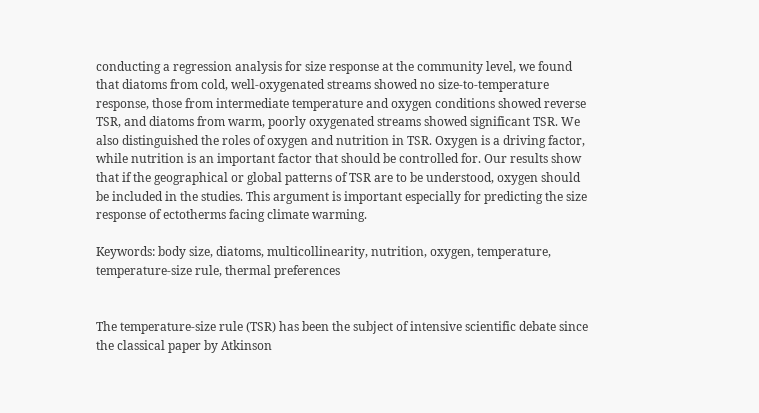conducting a regression analysis for size response at the community level, we found that diatoms from cold, well‐oxygenated streams showed no size‐to‐temperature response, those from intermediate temperature and oxygen conditions showed reverse TSR, and diatoms from warm, poorly oxygenated streams showed significant TSR. We also distinguished the roles of oxygen and nutrition in TSR. Oxygen is a driving factor, while nutrition is an important factor that should be controlled for. Our results show that if the geographical or global patterns of TSR are to be understood, oxygen should be included in the studies. This argument is important especially for predicting the size response of ectotherms facing climate warming.

Keywords: body size, diatoms, multicollinearity, nutrition, oxygen, temperature, temperature‐size rule, thermal preferences


The temperature‐size rule (TSR) has been the subject of intensive scientific debate since the classical paper by Atkinson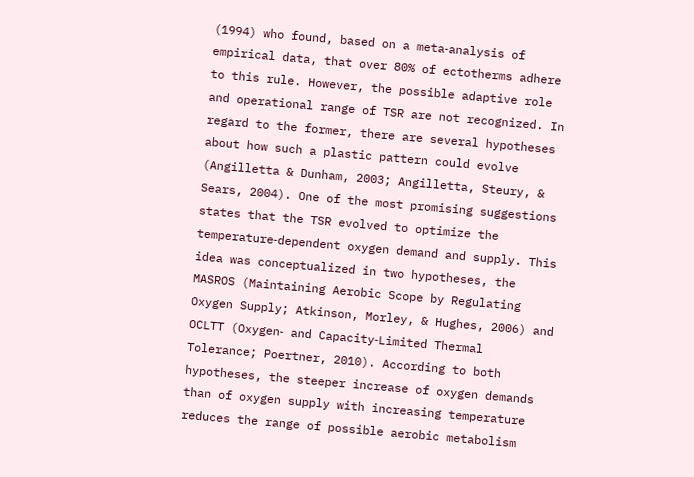(1994) who found, based on a meta‐analysis of empirical data, that over 80% of ectotherms adhere to this rule. However, the possible adaptive role and operational range of TSR are not recognized. In regard to the former, there are several hypotheses about how such a plastic pattern could evolve (Angilletta & Dunham, 2003; Angilletta, Steury, & Sears, 2004). One of the most promising suggestions states that the TSR evolved to optimize the temperature‐dependent oxygen demand and supply. This idea was conceptualized in two hypotheses, the MASROS (Maintaining Aerobic Scope by Regulating Oxygen Supply; Atkinson, Morley, & Hughes, 2006) and OCLTT (Oxygen‐ and Capacity‐Limited Thermal Tolerance; Poertner, 2010). According to both hypotheses, the steeper increase of oxygen demands than of oxygen supply with increasing temperature reduces the range of possible aerobic metabolism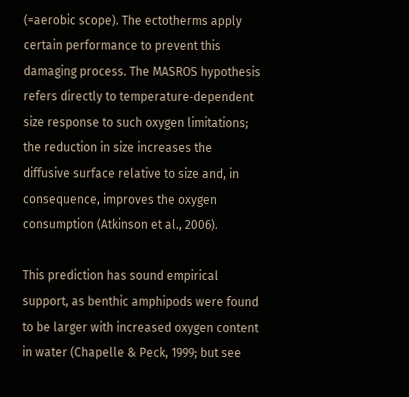(=aerobic scope). The ectotherms apply certain performance to prevent this damaging process. The MASROS hypothesis refers directly to temperature‐dependent size response to such oxygen limitations; the reduction in size increases the diffusive surface relative to size and, in consequence, improves the oxygen consumption (Atkinson et al., 2006).

This prediction has sound empirical support, as benthic amphipods were found to be larger with increased oxygen content in water (Chapelle & Peck, 1999; but see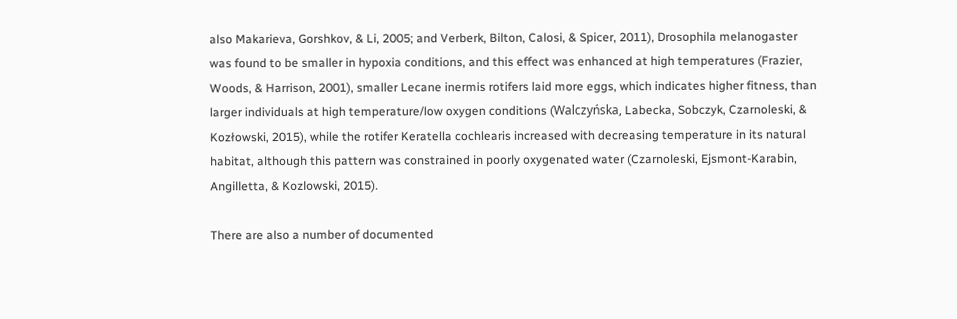also Makarieva, Gorshkov, & Li, 2005; and Verberk, Bilton, Calosi, & Spicer, 2011), Drosophila melanogaster was found to be smaller in hypoxia conditions, and this effect was enhanced at high temperatures (Frazier, Woods, & Harrison, 2001), smaller Lecane inermis rotifers laid more eggs, which indicates higher fitness, than larger individuals at high temperature/low oxygen conditions (Walczyńska, Labecka, Sobczyk, Czarnoleski, & Kozłowski, 2015), while the rotifer Keratella cochlearis increased with decreasing temperature in its natural habitat, although this pattern was constrained in poorly oxygenated water (Czarnoleski, Ejsmont‐Karabin, Angilletta, & Kozlowski, 2015).

There are also a number of documented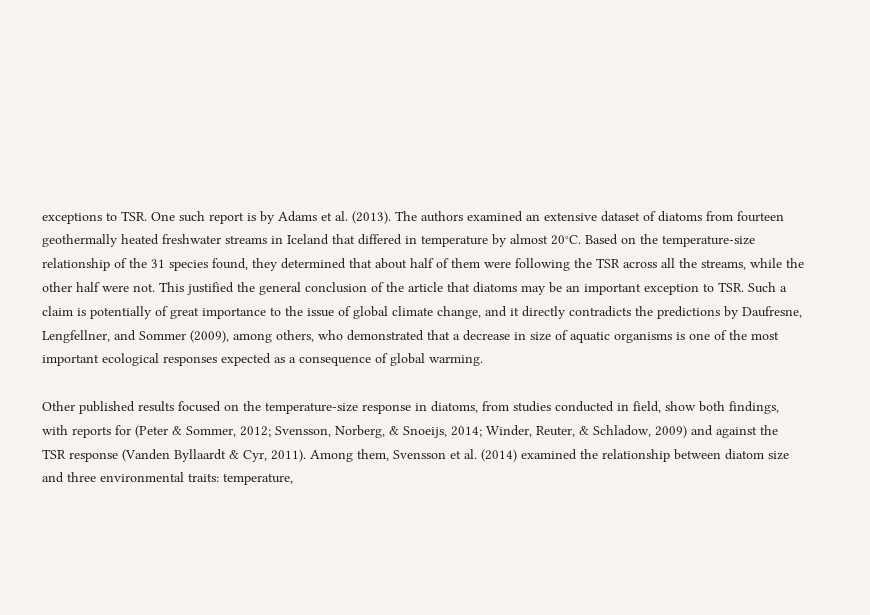exceptions to TSR. One such report is by Adams et al. (2013). The authors examined an extensive dataset of diatoms from fourteen geothermally heated freshwater streams in Iceland that differed in temperature by almost 20°C. Based on the temperature‐size relationship of the 31 species found, they determined that about half of them were following the TSR across all the streams, while the other half were not. This justified the general conclusion of the article that diatoms may be an important exception to TSR. Such a claim is potentially of great importance to the issue of global climate change, and it directly contradicts the predictions by Daufresne, Lengfellner, and Sommer (2009), among others, who demonstrated that a decrease in size of aquatic organisms is one of the most important ecological responses expected as a consequence of global warming.

Other published results focused on the temperature‐size response in diatoms, from studies conducted in field, show both findings, with reports for (Peter & Sommer, 2012; Svensson, Norberg, & Snoeijs, 2014; Winder, Reuter, & Schladow, 2009) and against the TSR response (Vanden Byllaardt & Cyr, 2011). Among them, Svensson et al. (2014) examined the relationship between diatom size and three environmental traits: temperature,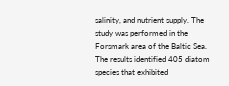salinity, and nutrient supply. The study was performed in the Forsmark area of the Baltic Sea. The results identified 405 diatom species that exhibited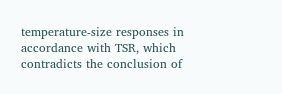temperature‐size responses in accordance with TSR, which contradicts the conclusion of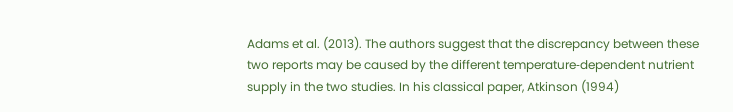Adams et al. (2013). The authors suggest that the discrepancy between these two reports may be caused by the different temperature‐dependent nutrient supply in the two studies. In his classical paper, Atkinson (1994)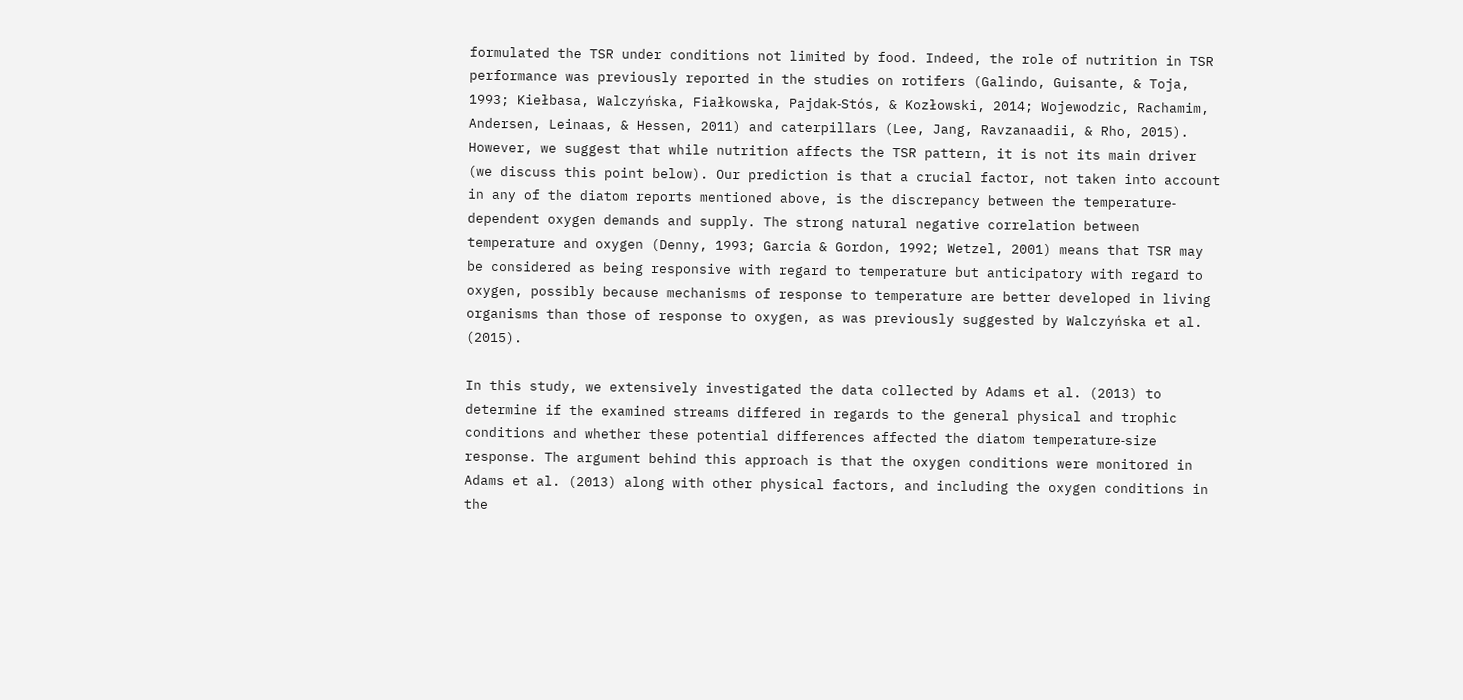formulated the TSR under conditions not limited by food. Indeed, the role of nutrition in TSR performance was previously reported in the studies on rotifers (Galindo, Guisante, & Toja, 1993; Kiełbasa, Walczyńska, Fiałkowska, Pajdak‐Stós, & Kozłowski, 2014; Wojewodzic, Rachamim, Andersen, Leinaas, & Hessen, 2011) and caterpillars (Lee, Jang, Ravzanaadii, & Rho, 2015). However, we suggest that while nutrition affects the TSR pattern, it is not its main driver (we discuss this point below). Our prediction is that a crucial factor, not taken into account in any of the diatom reports mentioned above, is the discrepancy between the temperature‐dependent oxygen demands and supply. The strong natural negative correlation between temperature and oxygen (Denny, 1993; Garcia & Gordon, 1992; Wetzel, 2001) means that TSR may be considered as being responsive with regard to temperature but anticipatory with regard to oxygen, possibly because mechanisms of response to temperature are better developed in living organisms than those of response to oxygen, as was previously suggested by Walczyńska et al. (2015).

In this study, we extensively investigated the data collected by Adams et al. (2013) to determine if the examined streams differed in regards to the general physical and trophic conditions and whether these potential differences affected the diatom temperature‐size response. The argument behind this approach is that the oxygen conditions were monitored in Adams et al. (2013) along with other physical factors, and including the oxygen conditions in the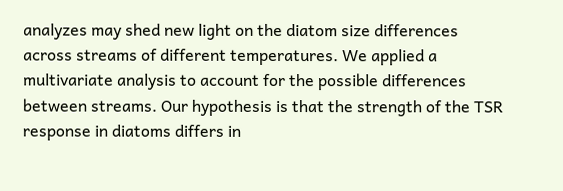analyzes may shed new light on the diatom size differences across streams of different temperatures. We applied a multivariate analysis to account for the possible differences between streams. Our hypothesis is that the strength of the TSR response in diatoms differs in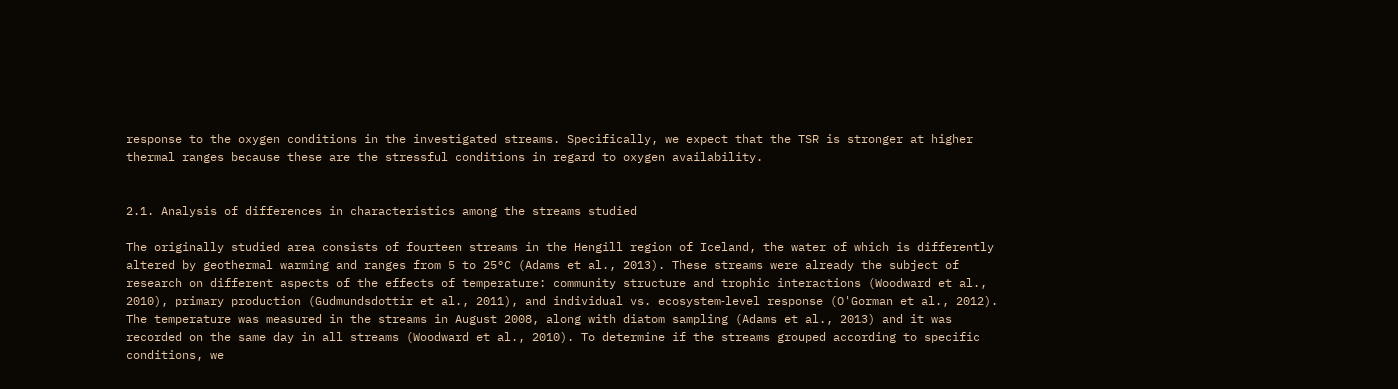response to the oxygen conditions in the investigated streams. Specifically, we expect that the TSR is stronger at higher thermal ranges because these are the stressful conditions in regard to oxygen availability.


2.1. Analysis of differences in characteristics among the streams studied

The originally studied area consists of fourteen streams in the Hengill region of Iceland, the water of which is differently altered by geothermal warming and ranges from 5 to 25°C (Adams et al., 2013). These streams were already the subject of research on different aspects of the effects of temperature: community structure and trophic interactions (Woodward et al., 2010), primary production (Gudmundsdottir et al., 2011), and individual vs. ecosystem‐level response (O'Gorman et al., 2012). The temperature was measured in the streams in August 2008, along with diatom sampling (Adams et al., 2013) and it was recorded on the same day in all streams (Woodward et al., 2010). To determine if the streams grouped according to specific conditions, we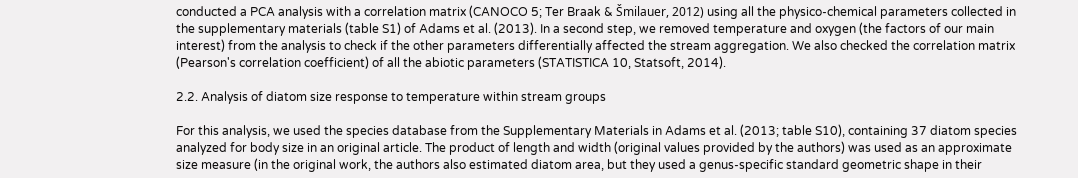conducted a PCA analysis with a correlation matrix (CANOCO 5; Ter Braak & Šmilauer, 2012) using all the physico‐chemical parameters collected in the supplementary materials (table S1) of Adams et al. (2013). In a second step, we removed temperature and oxygen (the factors of our main interest) from the analysis to check if the other parameters differentially affected the stream aggregation. We also checked the correlation matrix (Pearson's correlation coefficient) of all the abiotic parameters (STATISTICA 10, Statsoft, 2014).

2.2. Analysis of diatom size response to temperature within stream groups

For this analysis, we used the species database from the Supplementary Materials in Adams et al. (2013; table S10), containing 37 diatom species analyzed for body size in an original article. The product of length and width (original values provided by the authors) was used as an approximate size measure (in the original work, the authors also estimated diatom area, but they used a genus‐specific standard geometric shape in their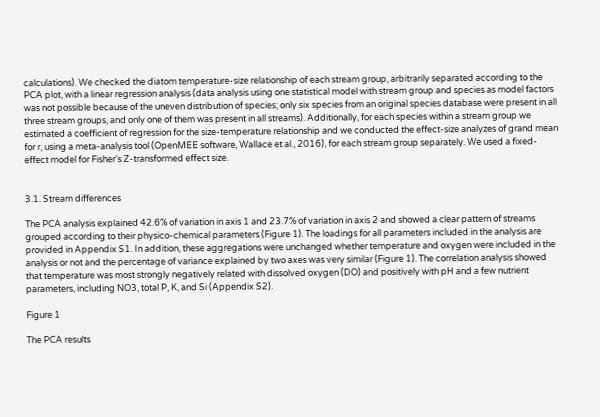calculations). We checked the diatom temperature‐size relationship of each stream group, arbitrarily separated according to the PCA plot, with a linear regression analysis (data analysis using one statistical model with stream group and species as model factors was not possible because of the uneven distribution of species; only six species from an original species database were present in all three stream groups, and only one of them was present in all streams). Additionally, for each species within a stream group we estimated a coefficient of regression for the size‐temperature relationship and we conducted the effect‐size analyzes of grand mean for r, using a meta‐analysis tool (OpenMEE software, Wallace et al., 2016), for each stream group separately. We used a fixed‐effect model for Fisher's Z‐transformed effect size.


3.1. Stream differences

The PCA analysis explained 42.6% of variation in axis 1 and 23.7% of variation in axis 2 and showed a clear pattern of streams grouped according to their physico‐chemical parameters (Figure 1). The loadings for all parameters included in the analysis are provided in Appendix S1. In addition, these aggregations were unchanged whether temperature and oxygen were included in the analysis or not and the percentage of variance explained by two axes was very similar (Figure 1). The correlation analysis showed that temperature was most strongly negatively related with dissolved oxygen (DO) and positively with pH and a few nutrient parameters, including NO3, total P, K, and Si (Appendix S2).

Figure 1

The PCA results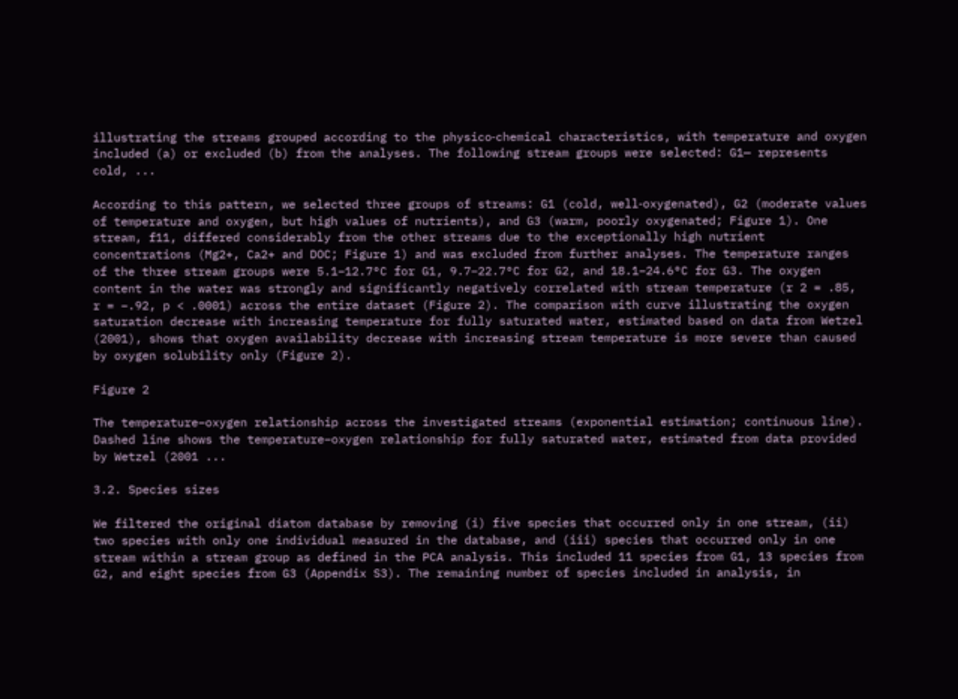illustrating the streams grouped according to the physico‐chemical characteristics, with temperature and oxygen included (a) or excluded (b) from the analyses. The following stream groups were selected: G1— represents cold, ...

According to this pattern, we selected three groups of streams: G1 (cold, well‐oxygenated), G2 (moderate values of temperature and oxygen, but high values of nutrients), and G3 (warm, poorly oxygenated; Figure 1). One stream, f11, differed considerably from the other streams due to the exceptionally high nutrient concentrations (Mg2+, Ca2+ and DOC; Figure 1) and was excluded from further analyses. The temperature ranges of the three stream groups were 5.1–12.7°C for G1, 9.7–22.7°C for G2, and 18.1–24.6°C for G3. The oxygen content in the water was strongly and significantly negatively correlated with stream temperature (r 2 = .85, r = −.92, p < .0001) across the entire dataset (Figure 2). The comparison with curve illustrating the oxygen saturation decrease with increasing temperature for fully saturated water, estimated based on data from Wetzel (2001), shows that oxygen availability decrease with increasing stream temperature is more severe than caused by oxygen solubility only (Figure 2).

Figure 2

The temperature–oxygen relationship across the investigated streams (exponential estimation; continuous line). Dashed line shows the temperature–oxygen relationship for fully saturated water, estimated from data provided by Wetzel (2001 ...

3.2. Species sizes

We filtered the original diatom database by removing (i) five species that occurred only in one stream, (ii) two species with only one individual measured in the database, and (iii) species that occurred only in one stream within a stream group as defined in the PCA analysis. This included 11 species from G1, 13 species from G2, and eight species from G3 (Appendix S3). The remaining number of species included in analysis, in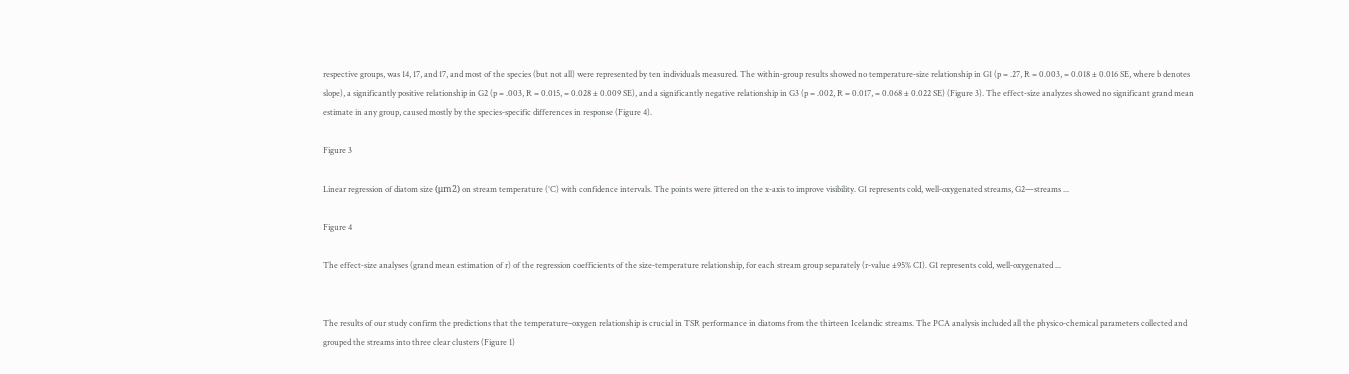respective groups, was 14, 17, and 17, and most of the species (but not all) were represented by ten individuals measured. The within‐group results showed no temperature‐size relationship in G1 (p = .27, R = 0.003, = 0.018 ± 0.016 SE, where b denotes slope), a significantly positive relationship in G2 (p = .003, R = 0.015, = 0.028 ± 0.009 SE), and a significantly negative relationship in G3 (p = .002, R = 0.017, = 0.068 ± 0.022 SE) (Figure 3). The effect‐size analyzes showed no significant grand mean estimate in any group, caused mostly by the species‐specific differences in response (Figure 4).

Figure 3

Linear regression of diatom size (μm2) on stream temperature (°C) with confidence intervals. The points were jittered on the x‐axis to improve visibility. G1 represents cold, well‐oxygenated streams, G2—streams ...

Figure 4

The effect‐size analyses (grand mean estimation of r) of the regression coefficients of the size‐temperature relationship, for each stream group separately (r‐value ±95% CI). G1 represents cold, well‐oxygenated ...


The results of our study confirm the predictions that the temperature–oxygen relationship is crucial in TSR performance in diatoms from the thirteen Icelandic streams. The PCA analysis included all the physico‐chemical parameters collected and grouped the streams into three clear clusters (Figure 1)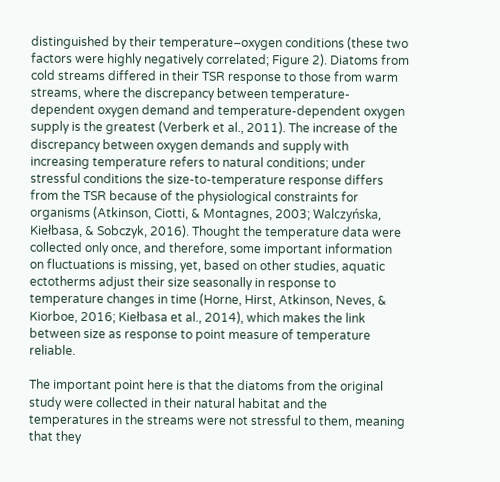distinguished by their temperature–oxygen conditions (these two factors were highly negatively correlated; Figure 2). Diatoms from cold streams differed in their TSR response to those from warm streams, where the discrepancy between temperature‐dependent oxygen demand and temperature‐dependent oxygen supply is the greatest (Verberk et al., 2011). The increase of the discrepancy between oxygen demands and supply with increasing temperature refers to natural conditions; under stressful conditions the size‐to‐temperature response differs from the TSR because of the physiological constraints for organisms (Atkinson, Ciotti, & Montagnes, 2003; Walczyńska, Kiełbasa, & Sobczyk, 2016). Thought the temperature data were collected only once, and therefore, some important information on fluctuations is missing, yet, based on other studies, aquatic ectotherms adjust their size seasonally in response to temperature changes in time (Horne, Hirst, Atkinson, Neves, & Kiorboe, 2016; Kiełbasa et al., 2014), which makes the link between size as response to point measure of temperature reliable.

The important point here is that the diatoms from the original study were collected in their natural habitat and the temperatures in the streams were not stressful to them, meaning that they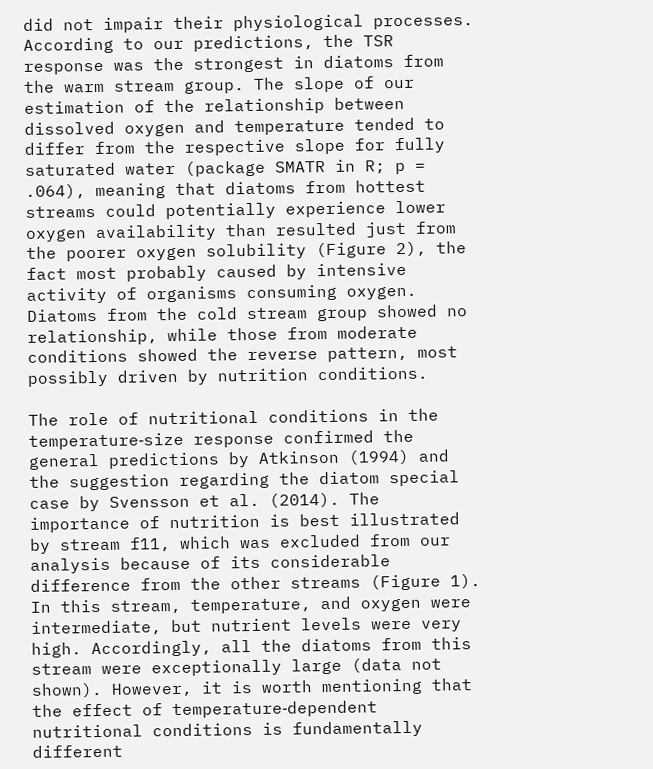did not impair their physiological processes. According to our predictions, the TSR response was the strongest in diatoms from the warm stream group. The slope of our estimation of the relationship between dissolved oxygen and temperature tended to differ from the respective slope for fully saturated water (package SMATR in R; p = .064), meaning that diatoms from hottest streams could potentially experience lower oxygen availability than resulted just from the poorer oxygen solubility (Figure 2), the fact most probably caused by intensive activity of organisms consuming oxygen. Diatoms from the cold stream group showed no relationship, while those from moderate conditions showed the reverse pattern, most possibly driven by nutrition conditions.

The role of nutritional conditions in the temperature‐size response confirmed the general predictions by Atkinson (1994) and the suggestion regarding the diatom special case by Svensson et al. (2014). The importance of nutrition is best illustrated by stream f11, which was excluded from our analysis because of its considerable difference from the other streams (Figure 1). In this stream, temperature, and oxygen were intermediate, but nutrient levels were very high. Accordingly, all the diatoms from this stream were exceptionally large (data not shown). However, it is worth mentioning that the effect of temperature‐dependent nutritional conditions is fundamentally different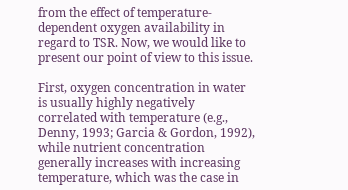from the effect of temperature‐dependent oxygen availability in regard to TSR. Now, we would like to present our point of view to this issue.

First, oxygen concentration in water is usually highly negatively correlated with temperature (e.g., Denny, 1993; Garcia & Gordon, 1992), while nutrient concentration generally increases with increasing temperature, which was the case in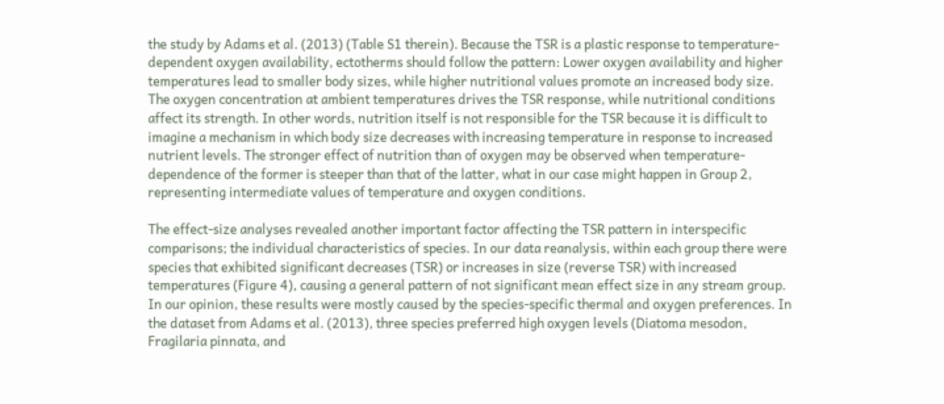the study by Adams et al. (2013) (Table S1 therein). Because the TSR is a plastic response to temperature‐dependent oxygen availability, ectotherms should follow the pattern: Lower oxygen availability and higher temperatures lead to smaller body sizes, while higher nutritional values promote an increased body size. The oxygen concentration at ambient temperatures drives the TSR response, while nutritional conditions affect its strength. In other words, nutrition itself is not responsible for the TSR because it is difficult to imagine a mechanism in which body size decreases with increasing temperature in response to increased nutrient levels. The stronger effect of nutrition than of oxygen may be observed when temperature‐dependence of the former is steeper than that of the latter, what in our case might happen in Group 2, representing intermediate values of temperature and oxygen conditions.

The effect‐size analyses revealed another important factor affecting the TSR pattern in interspecific comparisons; the individual characteristics of species. In our data reanalysis, within each group there were species that exhibited significant decreases (TSR) or increases in size (reverse TSR) with increased temperatures (Figure 4), causing a general pattern of not significant mean effect size in any stream group. In our opinion, these results were mostly caused by the species‐specific thermal and oxygen preferences. In the dataset from Adams et al. (2013), three species preferred high oxygen levels (Diatoma mesodon, Fragilaria pinnata, and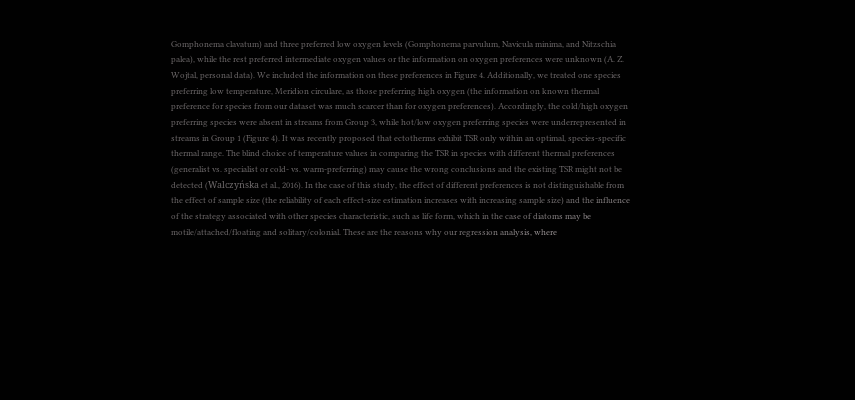Gomphonema clavatum) and three preferred low oxygen levels (Gomphonema parvulum, Navicula minima, and Nitzschia palea), while the rest preferred intermediate oxygen values or the information on oxygen preferences were unknown (A. Z. Wojtal, personal data). We included the information on these preferences in Figure 4. Additionally, we treated one species preferring low temperature, Meridion circulare, as those preferring high oxygen (the information on known thermal preference for species from our dataset was much scarcer than for oxygen preferences). Accordingly, the cold/high oxygen preferring species were absent in streams from Group 3, while hot/low oxygen preferring species were underrepresented in streams in Group 1 (Figure 4). It was recently proposed that ectotherms exhibit TSR only within an optimal, species‐specific thermal range. The blind choice of temperature values in comparing the TSR in species with different thermal preferences (generalist vs. specialist or cold‐ vs. warm‐preferring) may cause the wrong conclusions and the existing TSR might not be detected (Walczyńska et al., 2016). In the case of this study, the effect of different preferences is not distinguishable from the effect of sample size (the reliability of each effect‐size estimation increases with increasing sample size) and the influence of the strategy associated with other species characteristic, such as life form, which in the case of diatoms may be motile/attached/floating and solitary/colonial. These are the reasons why our regression analysis, where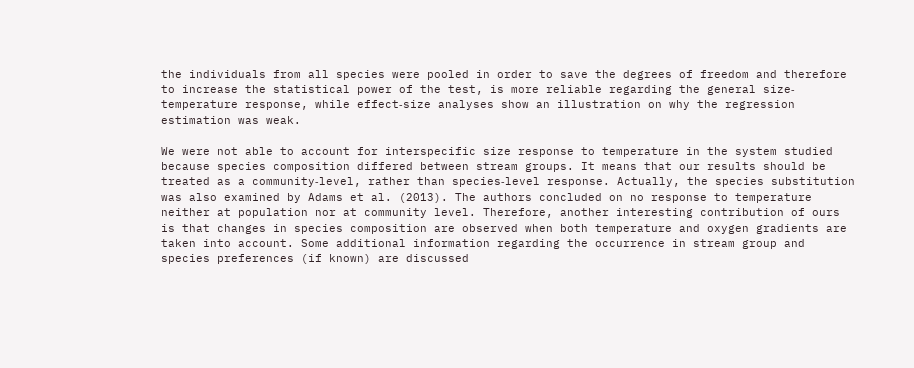the individuals from all species were pooled in order to save the degrees of freedom and therefore to increase the statistical power of the test, is more reliable regarding the general size‐temperature response, while effect‐size analyses show an illustration on why the regression estimation was weak.

We were not able to account for interspecific size response to temperature in the system studied because species composition differed between stream groups. It means that our results should be treated as a community‐level, rather than species‐level response. Actually, the species substitution was also examined by Adams et al. (2013). The authors concluded on no response to temperature neither at population nor at community level. Therefore, another interesting contribution of ours is that changes in species composition are observed when both temperature and oxygen gradients are taken into account. Some additional information regarding the occurrence in stream group and species preferences (if known) are discussed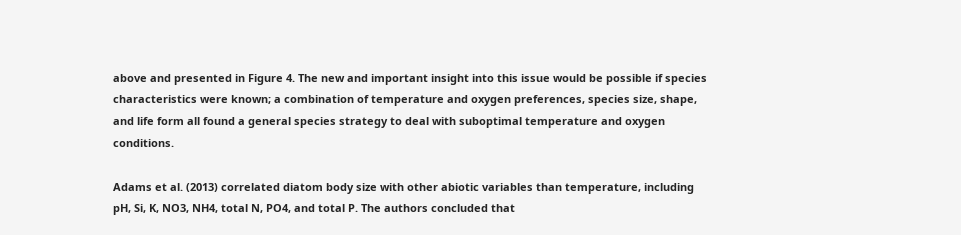above and presented in Figure 4. The new and important insight into this issue would be possible if species characteristics were known; a combination of temperature and oxygen preferences, species size, shape, and life form all found a general species strategy to deal with suboptimal temperature and oxygen conditions.

Adams et al. (2013) correlated diatom body size with other abiotic variables than temperature, including pH, Si, K, NO3, NH4, total N, PO4, and total P. The authors concluded that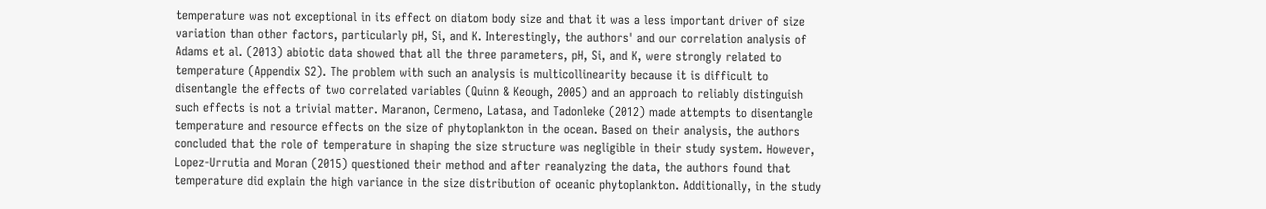temperature was not exceptional in its effect on diatom body size and that it was a less important driver of size variation than other factors, particularly pH, Si, and K. Interestingly, the authors' and our correlation analysis of Adams et al. (2013) abiotic data showed that all the three parameters, pH, Si, and K, were strongly related to temperature (Appendix S2). The problem with such an analysis is multicollinearity because it is difficult to disentangle the effects of two correlated variables (Quinn & Keough, 2005) and an approach to reliably distinguish such effects is not a trivial matter. Maranon, Cermeno, Latasa, and Tadonleke (2012) made attempts to disentangle temperature and resource effects on the size of phytoplankton in the ocean. Based on their analysis, the authors concluded that the role of temperature in shaping the size structure was negligible in their study system. However, Lopez‐Urrutia and Moran (2015) questioned their method and after reanalyzing the data, the authors found that temperature did explain the high variance in the size distribution of oceanic phytoplankton. Additionally, in the study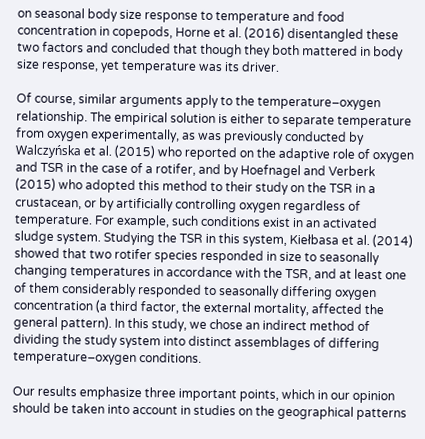on seasonal body size response to temperature and food concentration in copepods, Horne et al. (2016) disentangled these two factors and concluded that though they both mattered in body size response, yet temperature was its driver.

Of course, similar arguments apply to the temperature–oxygen relationship. The empirical solution is either to separate temperature from oxygen experimentally, as was previously conducted by Walczyńska et al. (2015) who reported on the adaptive role of oxygen and TSR in the case of a rotifer, and by Hoefnagel and Verberk (2015) who adopted this method to their study on the TSR in a crustacean, or by artificially controlling oxygen regardless of temperature. For example, such conditions exist in an activated sludge system. Studying the TSR in this system, Kiełbasa et al. (2014) showed that two rotifer species responded in size to seasonally changing temperatures in accordance with the TSR, and at least one of them considerably responded to seasonally differing oxygen concentration (a third factor, the external mortality, affected the general pattern). In this study, we chose an indirect method of dividing the study system into distinct assemblages of differing temperature–oxygen conditions.

Our results emphasize three important points, which in our opinion should be taken into account in studies on the geographical patterns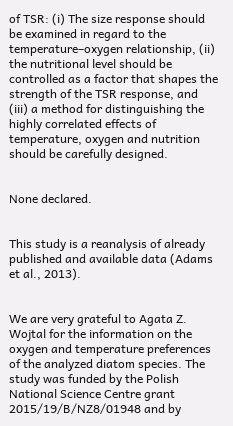of TSR: (i) The size response should be examined in regard to the temperature–oxygen relationship, (ii) the nutritional level should be controlled as a factor that shapes the strength of the TSR response, and (iii) a method for distinguishing the highly correlated effects of temperature, oxygen and nutrition should be carefully designed.


None declared.


This study is a reanalysis of already published and available data (Adams et al., 2013).


We are very grateful to Agata Z. Wojtal for the information on the oxygen and temperature preferences of the analyzed diatom species. The study was funded by the Polish National Science Centre grant 2015/19/B/NZ8/01948 and by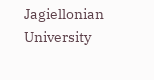Jagiellonian University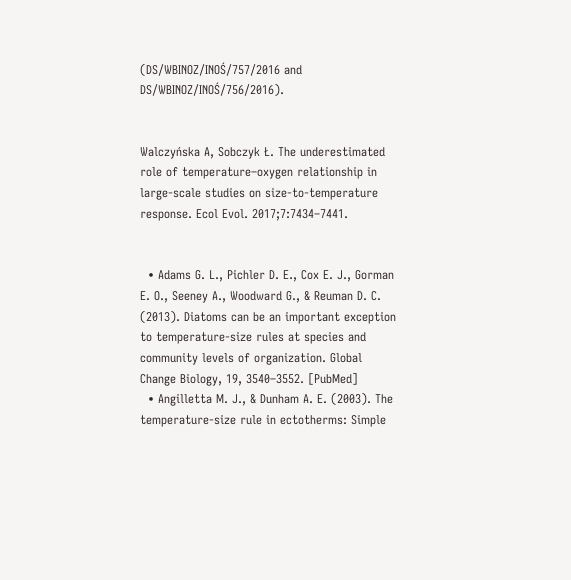(DS/WBINOZ/INOŚ/757/2016 and DS/WBINOZ/INOŚ/756/2016).


Walczyńska A, Sobczyk Ł. The underestimated role of temperature–oxygen relationship in large‐scale studies on size‐to‐temperature response. Ecol Evol. 2017;7:7434–7441.


  • Adams G. L., Pichler D. E., Cox E. J., Gorman E. O., Seeney A., Woodward G., & Reuman D. C. (2013). Diatoms can be an important exception to temperature‐size rules at species and community levels of organization. Global Change Biology, 19, 3540–3552. [PubMed]
  • Angilletta M. J., & Dunham A. E. (2003). The temperature‐size rule in ectotherms: Simple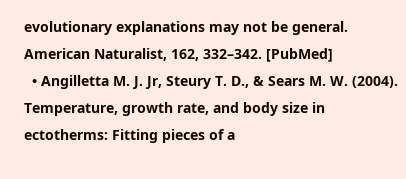evolutionary explanations may not be general. American Naturalist, 162, 332–342. [PubMed]
  • Angilletta M. J. Jr, Steury T. D., & Sears M. W. (2004). Temperature, growth rate, and body size in ectotherms: Fitting pieces of a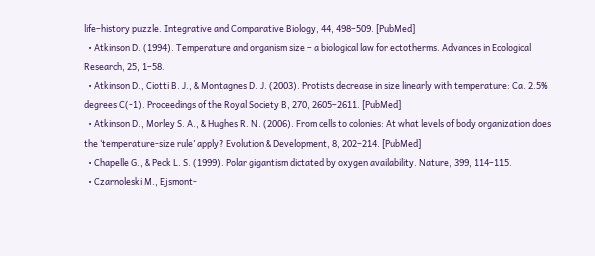life–history puzzle. Integrative and Comparative Biology, 44, 498–509. [PubMed]
  • Atkinson D. (1994). Temperature and organism size – a biological law for ectotherms. Advances in Ecological Research, 25, 1–58.
  • Atkinson D., Ciotti B. J., & Montagnes D. J. (2003). Protists decrease in size linearly with temperature: Ca. 2.5% degrees C(‐1). Proceedings of the Royal Society B, 270, 2605–2611. [PubMed]
  • Atkinson D., Morley S. A., & Hughes R. N. (2006). From cells to colonies: At what levels of body organization does the ‘temperature‐size rule’ apply? Evolution & Development, 8, 202–214. [PubMed]
  • Chapelle G., & Peck L. S. (1999). Polar gigantism dictated by oxygen availability. Nature, 399, 114–115.
  • Czarnoleski M., Ejsmont‐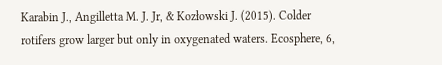Karabin J., Angilletta M. J. Jr, & Kozłowski J. (2015). Colder rotifers grow larger but only in oxygenated waters. Ecosphere, 6,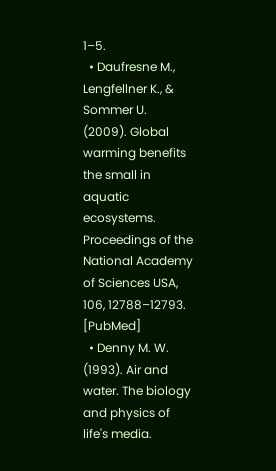1–5.
  • Daufresne M., Lengfellner K., & Sommer U. (2009). Global warming benefits the small in aquatic ecosystems. Proceedings of the National Academy of Sciences USA, 106, 12788–12793. [PubMed]
  • Denny M. W. (1993). Air and water. The biology and physics of life's media.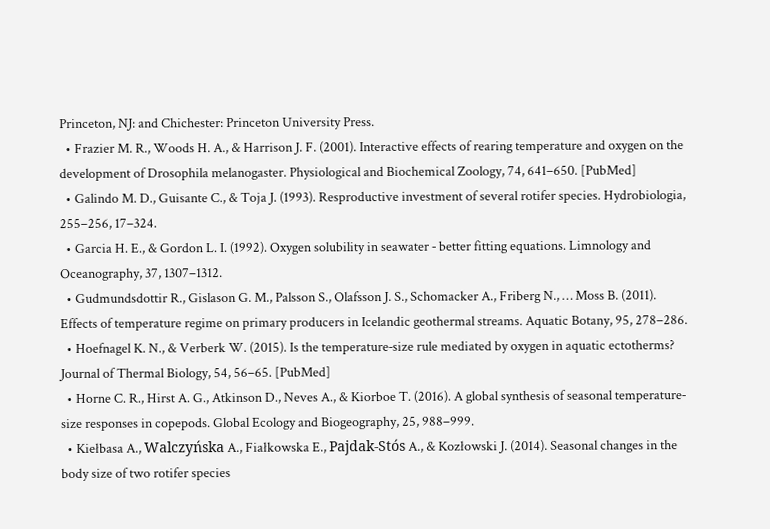Princeton, NJ: and Chichester: Princeton University Press.
  • Frazier M. R., Woods H. A., & Harrison J. F. (2001). Interactive effects of rearing temperature and oxygen on the development of Drosophila melanogaster. Physiological and Biochemical Zoology, 74, 641–650. [PubMed]
  • Galindo M. D., Guisante C., & Toja J. (1993). Resproductive investment of several rotifer species. Hydrobiologia, 255–256, 17–324.
  • Garcia H. E., & Gordon L. I. (1992). Oxygen solubility in seawater ‐ better fitting equations. Limnology and Oceanography, 37, 1307–1312.
  • Gudmundsdottir R., Gislason G. M., Palsson S., Olafsson J. S., Schomacker A., Friberg N., … Moss B. (2011). Effects of temperature regime on primary producers in Icelandic geothermal streams. Aquatic Botany, 95, 278–286.
  • Hoefnagel K. N., & Verberk W. (2015). Is the temperature‐size rule mediated by oxygen in aquatic ectotherms? Journal of Thermal Biology, 54, 56–65. [PubMed]
  • Horne C. R., Hirst A. G., Atkinson D., Neves A., & Kiorboe T. (2016). A global synthesis of seasonal temperature‐size responses in copepods. Global Ecology and Biogeography, 25, 988–999.
  • Kiełbasa A., Walczyńska A., Fiałkowska E., Pajdak‐Stós A., & Kozłowski J. (2014). Seasonal changes in the body size of two rotifer species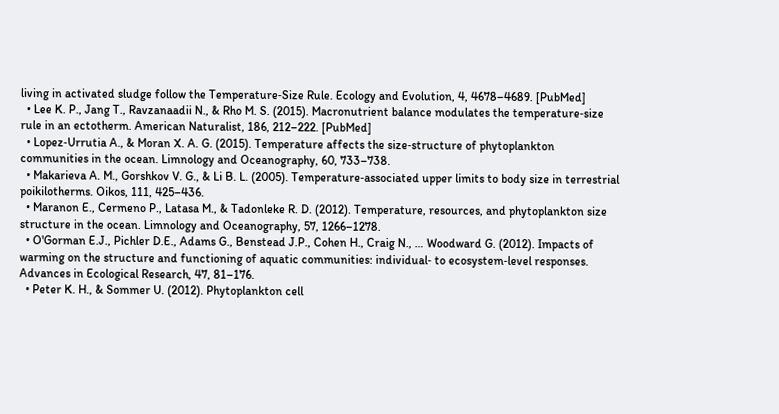living in activated sludge follow the Temperature‐Size Rule. Ecology and Evolution, 4, 4678–4689. [PubMed]
  • Lee K. P., Jang T., Ravzanaadii N., & Rho M. S. (2015). Macronutrient balance modulates the temperature‐size rule in an ectotherm. American Naturalist, 186, 212–222. [PubMed]
  • Lopez‐Urrutia A., & Moran X. A. G. (2015). Temperature affects the size‐structure of phytoplankton communities in the ocean. Limnology and Oceanography, 60, 733–738.
  • Makarieva A. M., Gorshkov V. G., & Li B. L. (2005). Temperature‐associated upper limits to body size in terrestrial poikilotherms. Oikos, 111, 425–436.
  • Maranon E., Cermeno P., Latasa M., & Tadonleke R. D. (2012). Temperature, resources, and phytoplankton size structure in the ocean. Limnology and Oceanography, 57, 1266–1278.
  • O'Gorman E.J., Pichler D.E., Adams G., Benstead J.P., Cohen H., Craig N., … Woodward G. (2012). Impacts of warming on the structure and functioning of aquatic communities: individual‐ to ecosystem‐level responses. Advances in Ecological Research, 47, 81–176.
  • Peter K. H., & Sommer U. (2012). Phytoplankton cell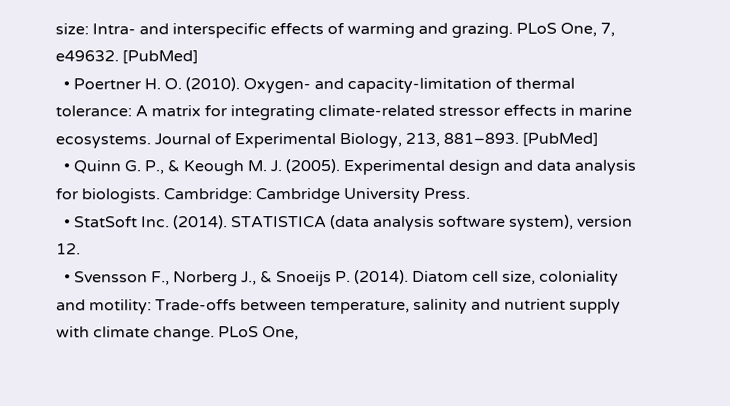size: Intra‐ and interspecific effects of warming and grazing. PLoS One, 7, e49632. [PubMed]
  • Poertner H. O. (2010). Oxygen‐ and capacity‐limitation of thermal tolerance: A matrix for integrating climate‐related stressor effects in marine ecosystems. Journal of Experimental Biology, 213, 881–893. [PubMed]
  • Quinn G. P., & Keough M. J. (2005). Experimental design and data analysis for biologists. Cambridge: Cambridge University Press.
  • StatSoft Inc. (2014). STATISTICA (data analysis software system), version 12.
  • Svensson F., Norberg J., & Snoeijs P. (2014). Diatom cell size, coloniality and motility: Trade‐offs between temperature, salinity and nutrient supply with climate change. PLoS One,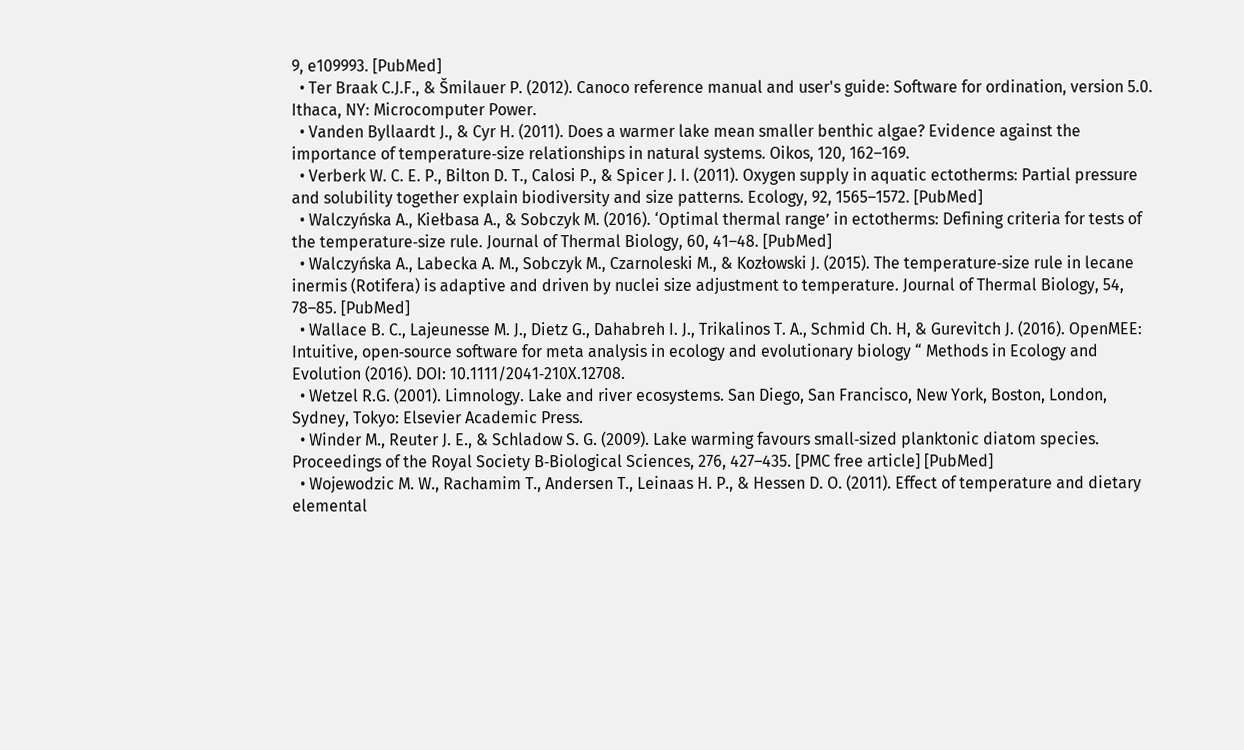9, e109993. [PubMed]
  • Ter Braak C.J.F., & Šmilauer P. (2012). Canoco reference manual and user's guide: Software for ordination, version 5.0. Ithaca, NY: Microcomputer Power.
  • Vanden Byllaardt J., & Cyr H. (2011). Does a warmer lake mean smaller benthic algae? Evidence against the importance of temperature‐size relationships in natural systems. Oikos, 120, 162–169.
  • Verberk W. C. E. P., Bilton D. T., Calosi P., & Spicer J. I. (2011). Oxygen supply in aquatic ectotherms: Partial pressure and solubility together explain biodiversity and size patterns. Ecology, 92, 1565–1572. [PubMed]
  • Walczyńska A., Kiełbasa A., & Sobczyk M. (2016). ‘Optimal thermal range’ in ectotherms: Defining criteria for tests of the temperature‐size rule. Journal of Thermal Biology, 60, 41–48. [PubMed]
  • Walczyńska A., Labecka A. M., Sobczyk M., Czarnoleski M., & Kozłowski J. (2015). The temperature‐size rule in lecane inermis (Rotifera) is adaptive and driven by nuclei size adjustment to temperature. Journal of Thermal Biology, 54, 78–85. [PubMed]
  • Wallace B. C., Lajeunesse M. J., Dietz G., Dahabreh I. J., Trikalinos T. A., Schmid Ch. H, & Gurevitch J. (2016). OpenMEE: Intuitive, open‐source software for meta analysis in ecology and evolutionary biology “ Methods in Ecology and Evolution (2016). DOI: 10.1111/2041‐210X.12708.
  • Wetzel R.G. (2001). Limnology. Lake and river ecosystems. San Diego, San Francisco, New York, Boston, London, Sydney, Tokyo: Elsevier Academic Press.
  • Winder M., Reuter J. E., & Schladow S. G. (2009). Lake warming favours small‐sized planktonic diatom species. Proceedings of the Royal Society B‐Biological Sciences, 276, 427–435. [PMC free article] [PubMed]
  • Wojewodzic M. W., Rachamim T., Andersen T., Leinaas H. P., & Hessen D. O. (2011). Effect of temperature and dietary elemental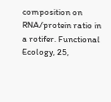composition on RNA/protein ratio in a rotifer. Functional Ecology, 25,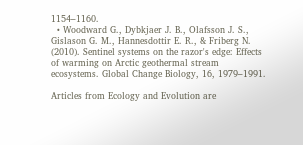1154–1160.
  • Woodward G., Dybkjaer J. B., Olafsson J. S., Gislason G. M., Hannesdottir E. R., & Friberg N. (2010). Sentinel systems on the razor's edge: Effects of warming on Arctic geothermal stream ecosystems. Global Change Biology, 16, 1979–1991.

Articles from Ecology and Evolution are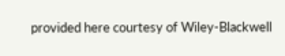provided here courtesy of Wiley-Blackwell